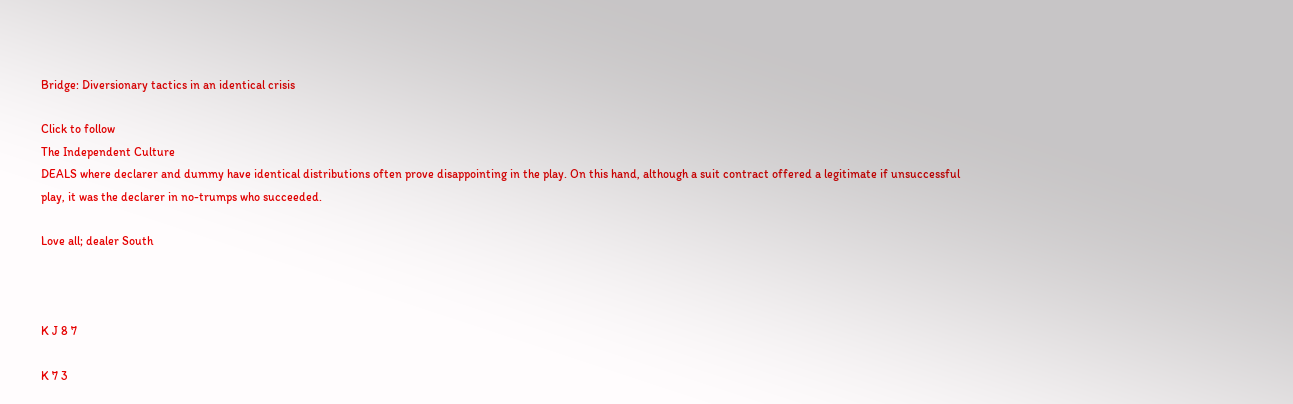Bridge: Diversionary tactics in an identical crisis

Click to follow
The Independent Culture
DEALS where declarer and dummy have identical distributions often prove disappointing in the play. On this hand, although a suit contract offered a legitimate if unsuccessful play, it was the declarer in no-trumps who succeeded.

Love all; dealer South



K J 8 7

K 7 3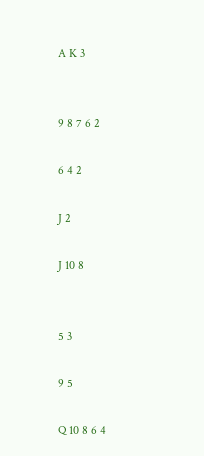A K 3


9 8 7 6 2

6 4 2

J 2

J 10 8


5 3

9 5

Q 10 8 6 4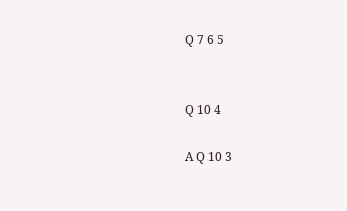Q 7 6 5


Q 10 4

A Q 10 3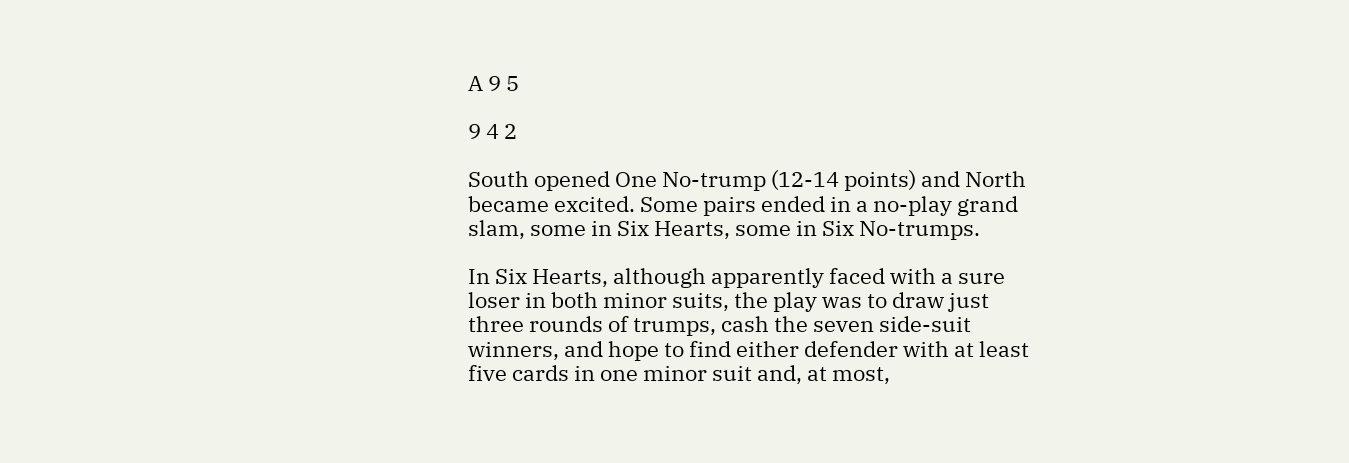A 9 5

9 4 2

South opened One No-trump (12-14 points) and North became excited. Some pairs ended in a no-play grand slam, some in Six Hearts, some in Six No-trumps.

In Six Hearts, although apparently faced with a sure loser in both minor suits, the play was to draw just three rounds of trumps, cash the seven side-suit winners, and hope to find either defender with at least five cards in one minor suit and, at most,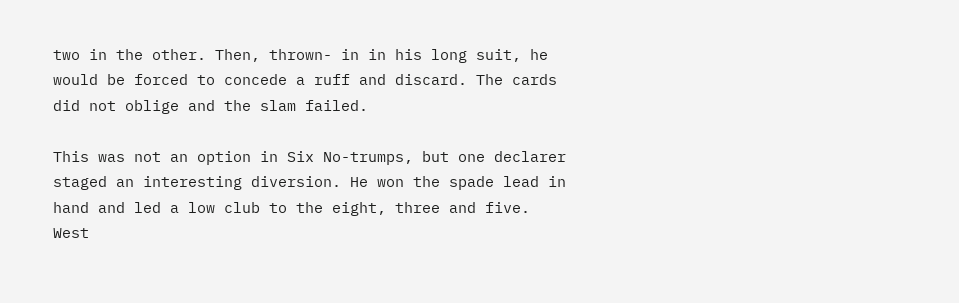two in the other. Then, thrown- in in his long suit, he would be forced to concede a ruff and discard. The cards did not oblige and the slam failed.

This was not an option in Six No-trumps, but one declarer staged an interesting diversion. He won the spade lead in hand and led a low club to the eight, three and five. West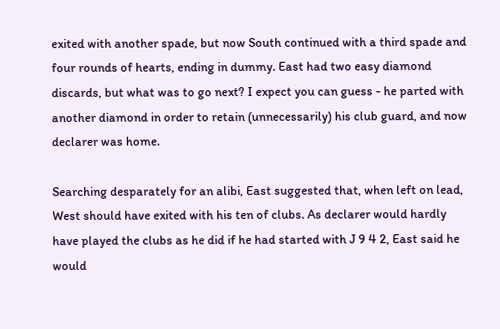exited with another spade, but now South continued with a third spade and four rounds of hearts, ending in dummy. East had two easy diamond discards, but what was to go next? I expect you can guess - he parted with another diamond in order to retain (unnecessarily) his club guard, and now declarer was home.

Searching desparately for an alibi, East suggested that, when left on lead, West should have exited with his ten of clubs. As declarer would hardly have played the clubs as he did if he had started with J 9 4 2, East said he would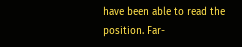have been able to read the position. Far-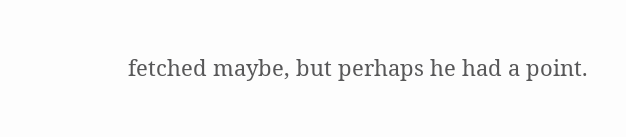fetched maybe, but perhaps he had a point.